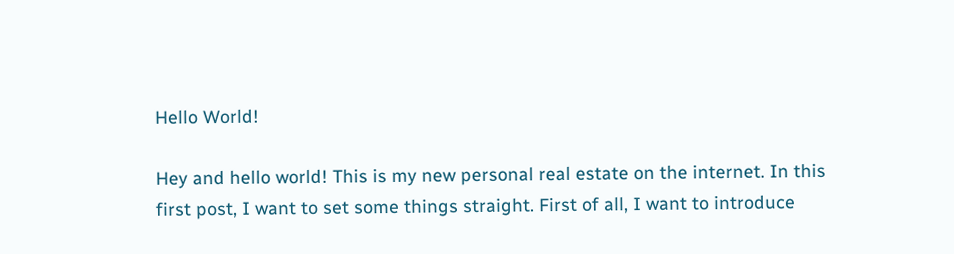Hello World!

Hey and hello world! This is my new personal real estate on the internet. In this first post, I want to set some things straight. First of all, I want to introduce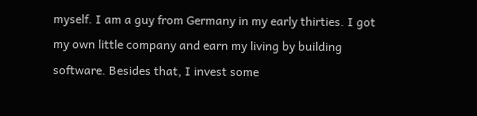myself. I am a guy from Germany in my early thirties. I got my own little company and earn my living by building software. Besides that, I invest some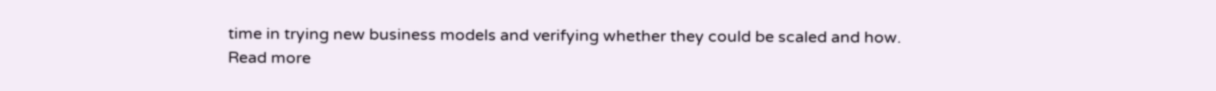time in trying new business models and verifying whether they could be scaled and how.
Read more